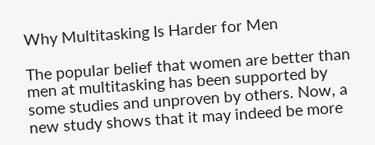Why Multitasking Is Harder for Men

The popular belief that women are better than men at multitasking has been supported by some studies and unproven by others. Now, a new study shows that it may indeed be more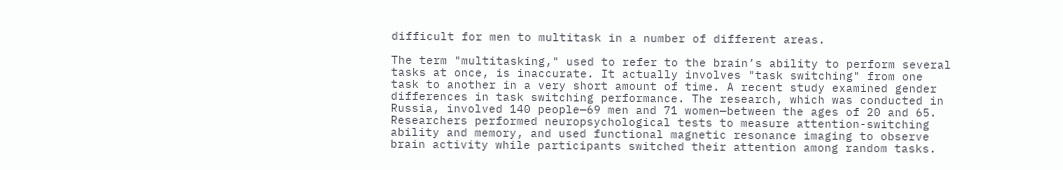difficult for men to multitask in a number of different areas.

The term "multitasking," used to refer to the brain’s ability to perform several tasks at once, is inaccurate. It actually involves "task switching" from one task to another in a very short amount of time. A recent study examined gender differences in task switching performance. The research, which was conducted in Russia, involved 140 people—69 men and 71 women—between the ages of 20 and 65. Researchers performed neuropsychological tests to measure attention-switching ability and memory, and used functional magnetic resonance imaging to observe brain activity while participants switched their attention among random tasks.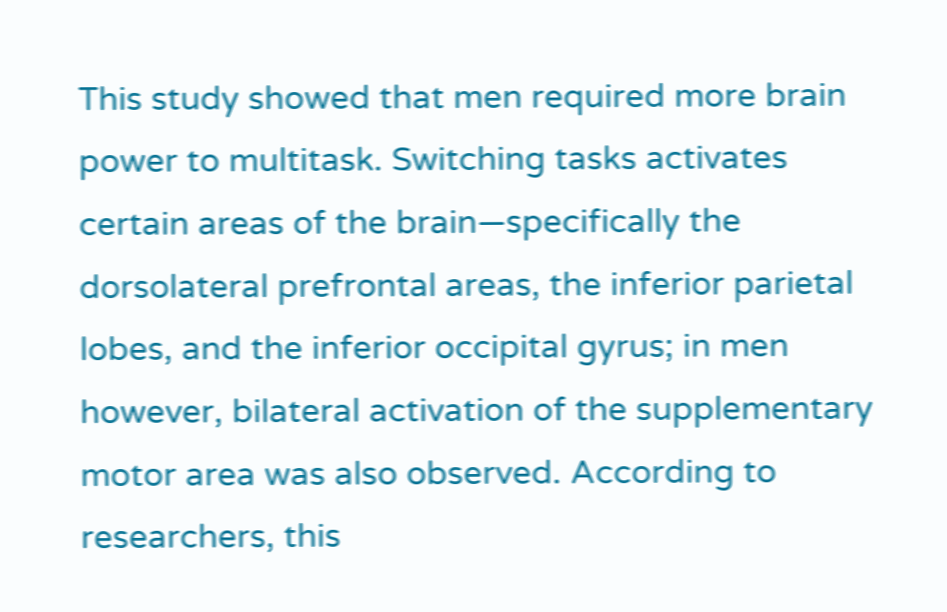This study showed that men required more brain power to multitask. Switching tasks activates certain areas of the brain—specifically the dorsolateral prefrontal areas, the inferior parietal lobes, and the inferior occipital gyrus; in men however, bilateral activation of the supplementary motor area was also observed. According to researchers, this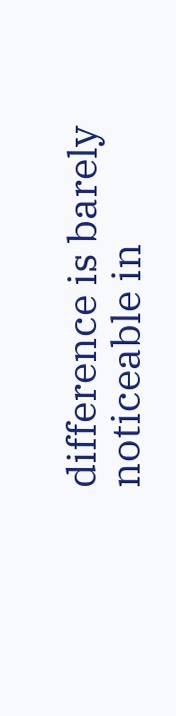difference is barely noticeable in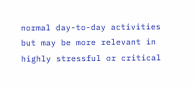normal day-to-day activities but may be more relevant in highly stressful or critical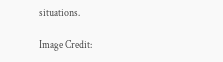situations.

Image Credit: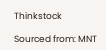Thinkstock

Sourced from: MNT